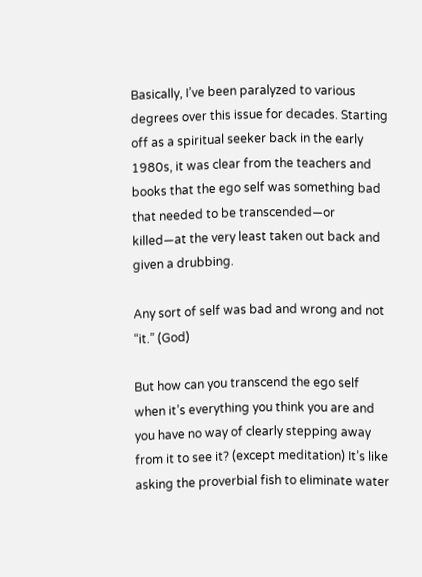Basically, I’ve been paralyzed to various degrees over this issue for decades. Starting off as a spiritual seeker back in the early 1980s, it was clear from the teachers and books that the ego self was something bad that needed to be transcended—or killed—at the very least taken out back and given a drubbing.

Any sort of self was bad and wrong and not “it.” (God)

But how can you transcend the ego self when it’s everything you think you are and you have no way of clearly stepping away from it to see it? (except meditation) It’s like asking the proverbial fish to eliminate water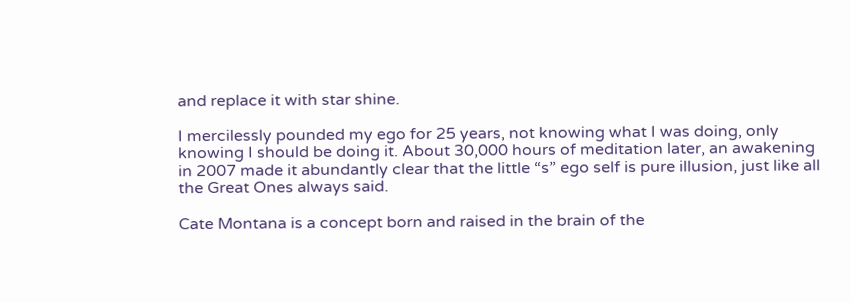and replace it with star shine.

I mercilessly pounded my ego for 25 years, not knowing what I was doing, only knowing I should be doing it. About 30,000 hours of meditation later, an awakening in 2007 made it abundantly clear that the little “s” ego self is pure illusion, just like all the Great Ones always said.

Cate Montana is a concept born and raised in the brain of the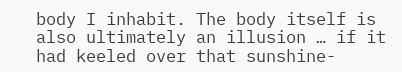body I inhabit. The body itself is also ultimately an illusion … if it had keeled over that sunshine-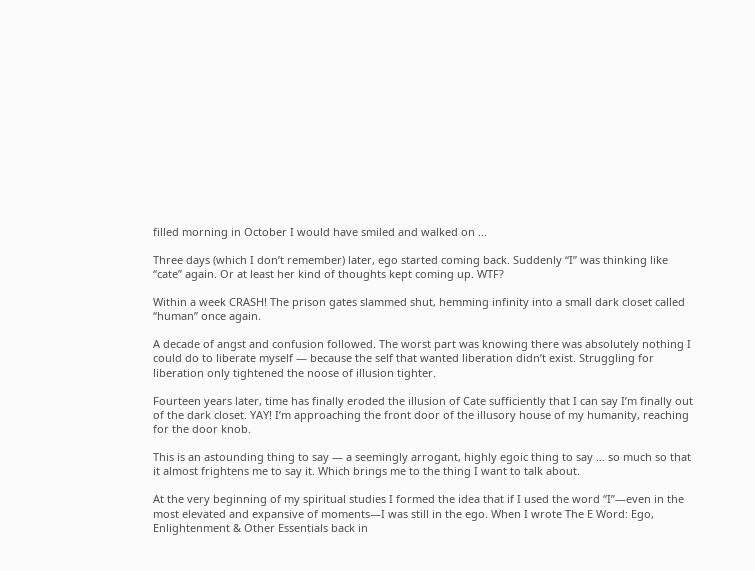filled morning in October I would have smiled and walked on …

Three days (which I don’t remember) later, ego started coming back. Suddenly “I” was thinking like “cate” again. Or at least her kind of thoughts kept coming up. WTF?

Within a week CRASH! The prison gates slammed shut, hemming infinity into a small dark closet called “human” once again.

A decade of angst and confusion followed. The worst part was knowing there was absolutely nothing I could do to liberate myself — because the self that wanted liberation didn’t exist. Struggling for liberation only tightened the noose of illusion tighter.

Fourteen years later, time has finally eroded the illusion of Cate sufficiently that I can say I’m finally out of the dark closet. YAY! I’m approaching the front door of the illusory house of my humanity, reaching for the door knob.

This is an astounding thing to say — a seemingly arrogant, highly egoic thing to say … so much so that it almost frightens me to say it. Which brings me to the thing I want to talk about.

At the very beginning of my spiritual studies I formed the idea that if I used the word “I”—even in the most elevated and expansive of moments—I was still in the ego. When I wrote The E Word: Ego, Enlightenment & Other Essentials back in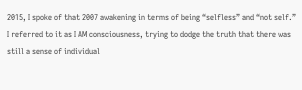2015, I spoke of that 2007 awakening in terms of being “selfless” and “not self.” I referred to it as I AM consciousness, trying to dodge the truth that there was still a sense of individual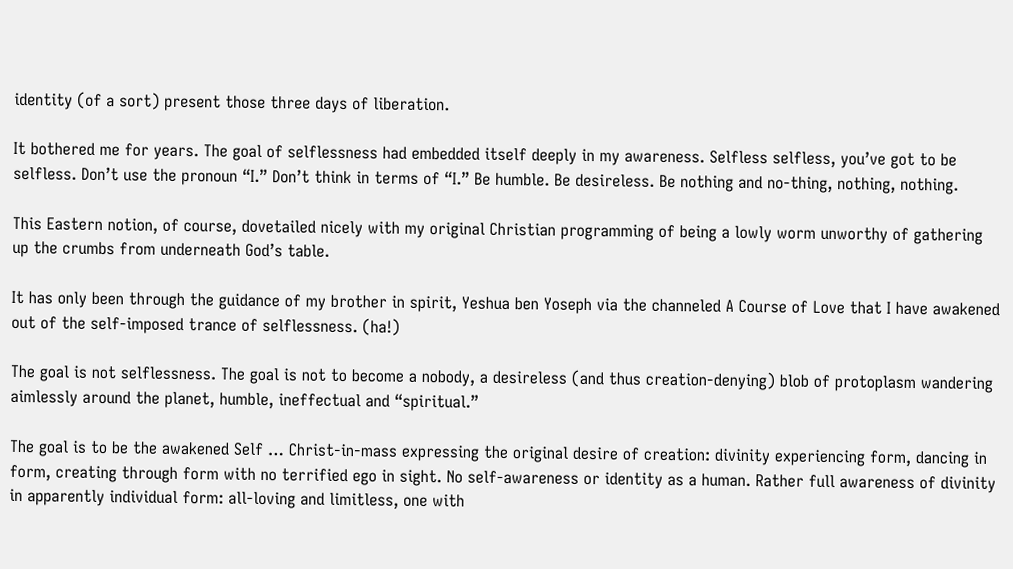identity (of a sort) present those three days of liberation.

It bothered me for years. The goal of selflessness had embedded itself deeply in my awareness. Selfless selfless, you’ve got to be selfless. Don’t use the pronoun “I.” Don’t think in terms of “I.” Be humble. Be desireless. Be nothing and no-thing, nothing, nothing.

This Eastern notion, of course, dovetailed nicely with my original Christian programming of being a lowly worm unworthy of gathering up the crumbs from underneath God’s table.

It has only been through the guidance of my brother in spirit, Yeshua ben Yoseph via the channeled A Course of Love that I have awakened out of the self-imposed trance of selflessness. (ha!)

The goal is not selflessness. The goal is not to become a nobody, a desireless (and thus creation-denying) blob of protoplasm wandering aimlessly around the planet, humble, ineffectual and “spiritual.”

The goal is to be the awakened Self … Christ-in-mass expressing the original desire of creation: divinity experiencing form, dancing in form, creating through form with no terrified ego in sight. No self-awareness or identity as a human. Rather full awareness of divinity in apparently individual form: all-loving and limitless, one with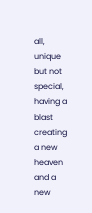all, unique but not special, having a blast creating a new heaven and a new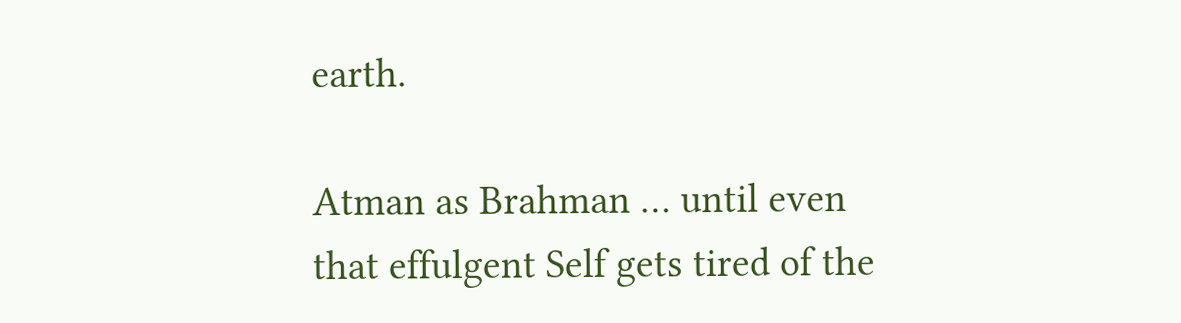earth.

Atman as Brahman … until even that effulgent Self gets tired of the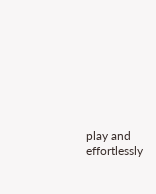play and effortlessly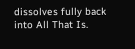dissolves fully back into All That Is.